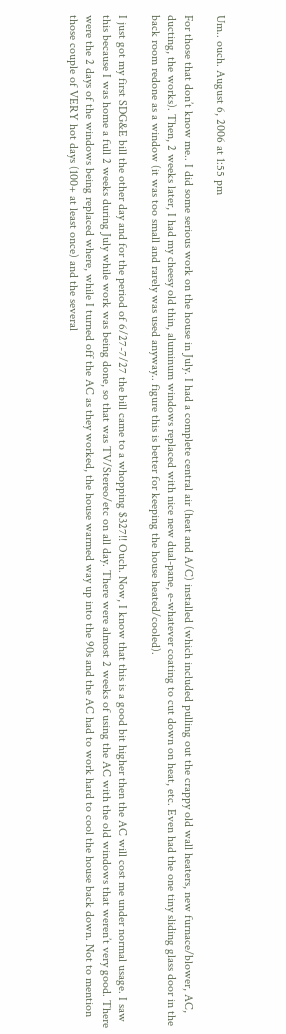Um.. ouch. August 6, 2006 at 1:55 pm

For those that don’t know me.. I did some serious work on the house in July. I had a complete central air (heat and A/C) installed (which included pulling out the crappy old wall heaters, new furnace/blower, AC, ducting, the works). Then, 2 weeks later, I had my cheesy old thin, aluminum windows replaced with nice new dual-pane, e-whatever coating to cut down on heat, etc. Even had the one tiny sliding glass door in the back room redone as a window (it was too small and rarely was used anyway.. figure this is better for keeping the house heated/cooled).

I just got my first SDG&E bill the other day and for the period of 6/27-7/27 the bill came to a whopping $327!! Ouch. Now, I know that this is a good bit higher then the AC will cost me under normal usage. I saw this because I was home a full 2 weeks during July while work was being done, so that was TV/Stereo/etc on all day. There were almost 2 weeks of using the AC with the old windows that weren’t very good. There were the 2 days of the windows being replaced where, while I turned off the AC as they worked, the house warmed way up into the 90s and the AC had to work hard to cool the house back down. Not to mention those couple of VERY hot days (100+ at least once) and the several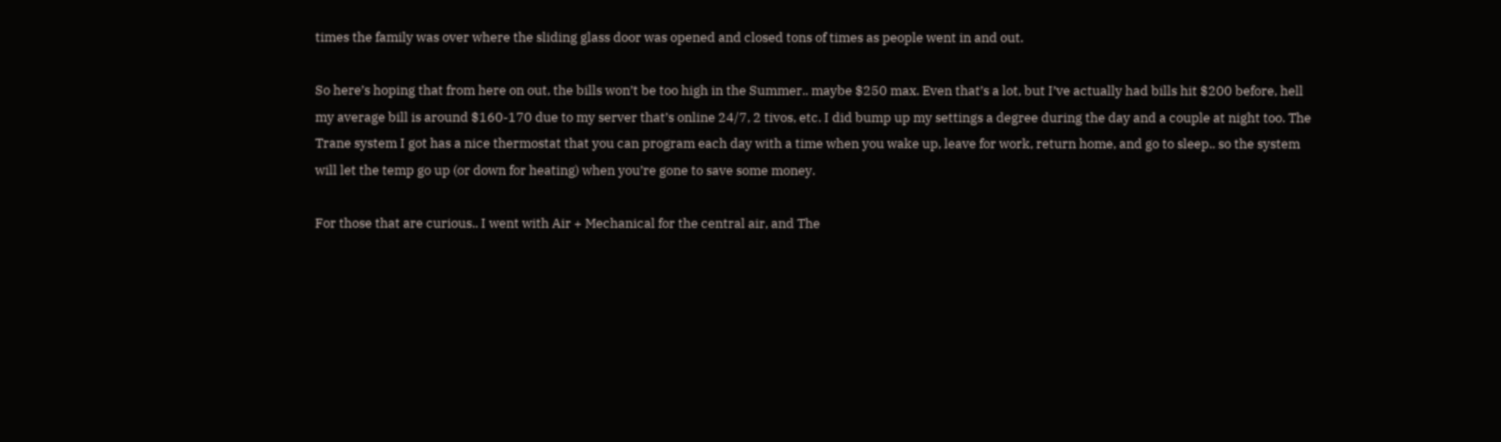times the family was over where the sliding glass door was opened and closed tons of times as people went in and out.

So here’s hoping that from here on out, the bills won’t be too high in the Summer.. maybe $250 max. Even that’s a lot, but I’ve actually had bills hit $200 before, hell my average bill is around $160-170 due to my server that’s online 24/7, 2 tivos, etc. I did bump up my settings a degree during the day and a couple at night too. The Trane system I got has a nice thermostat that you can program each day with a time when you wake up, leave for work, return home, and go to sleep.. so the system will let the temp go up (or down for heating) when you’re gone to save some money.

For those that are curious.. I went with Air + Mechanical for the central air, and The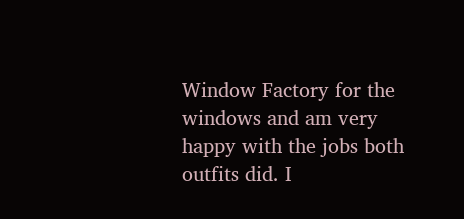Window Factory for the windows and am very happy with the jobs both outfits did. I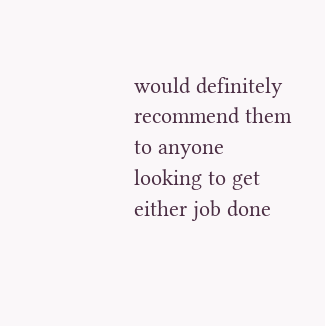would definitely recommend them to anyone looking to get either job done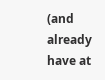(and already have at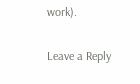work).

Leave a Reply